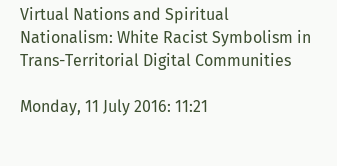Virtual Nations and Spiritual Nationalism: White Racist Symbolism in Trans-Territorial Digital Communities

Monday, 11 July 2016: 11:21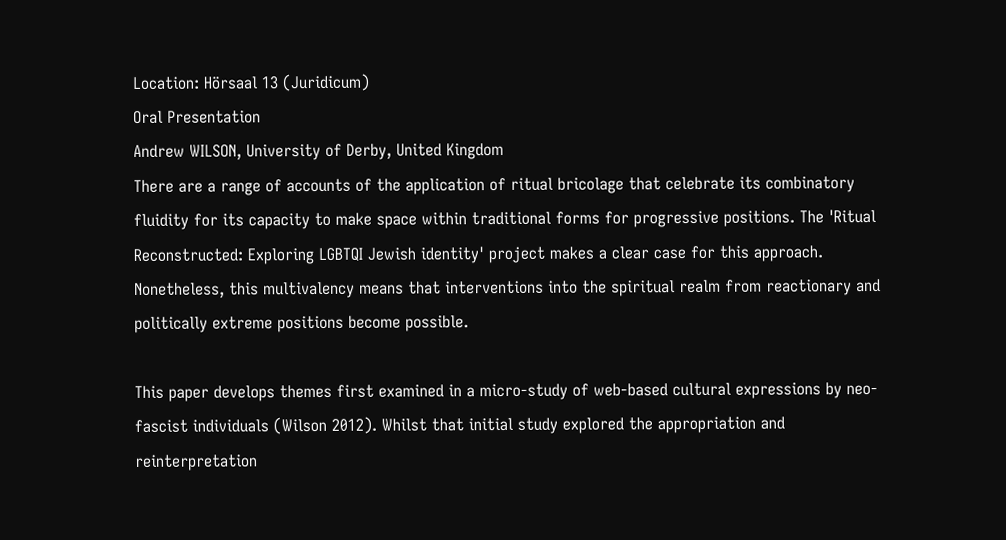Location: Hörsaal 13 (Juridicum)
Oral Presentation
Andrew WILSON, University of Derby, United Kingdom
There are a range of accounts of the application of ritual bricolage that celebrate its combinatory fluidity for its capacity to make space within traditional forms for progressive positions. The 'Ritual Reconstructed: Exploring LGBTQI Jewish identity' project makes a clear case for this approach. Nonetheless, this multivalency means that interventions into the spiritual realm from reactionary and politically extreme positions become possible.

This paper develops themes first examined in a micro-study of web-based cultural expressions by neo-fascist individuals (Wilson 2012). Whilst that initial study explored the appropriation and reinterpretation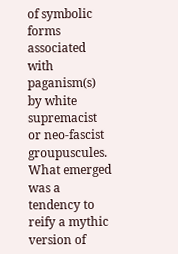of symbolic forms associated with paganism(s) by white supremacist or neo-fascist groupuscules.  What emerged was a tendency to reify a mythic version of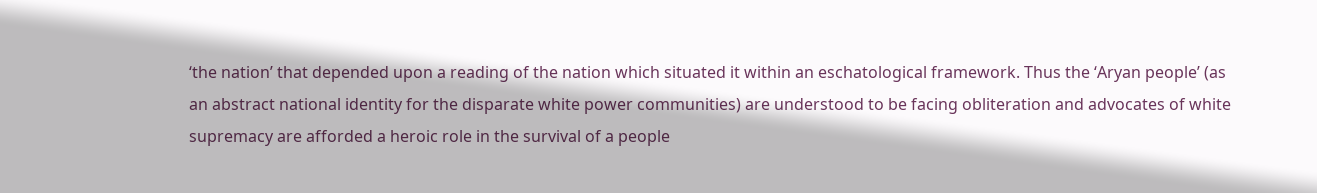‘the nation’ that depended upon a reading of the nation which situated it within an eschatological framework. Thus the ‘Aryan people’ (as an abstract national identity for the disparate white power communities) are understood to be facing obliteration and advocates of white supremacy are afforded a heroic role in the survival of a people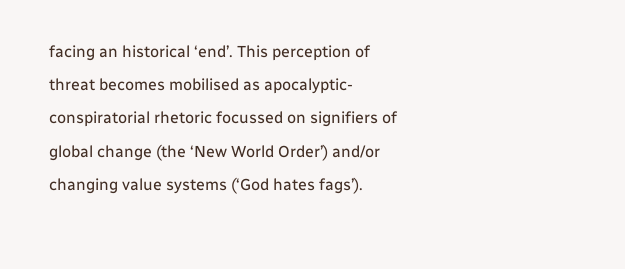facing an historical ‘end’. This perception of threat becomes mobilised as apocalyptic-conspiratorial rhetoric focussed on signifiers of global change (the ‘New World Order’) and/or changing value systems (‘God hates fags’).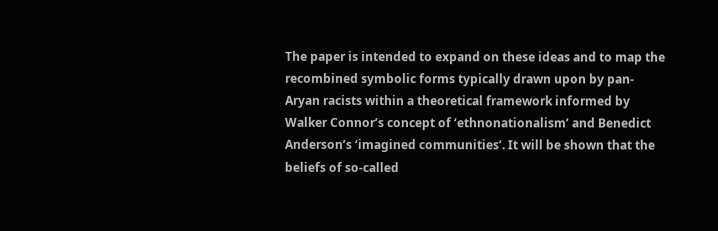The paper is intended to expand on these ideas and to map the recombined symbolic forms typically drawn upon by pan-Aryan racists within a theoretical framework informed by Walker Connor’s concept of ‘ethnonationalism’ and Benedict Anderson’s ‘imagined communities’. It will be shown that the beliefs of so-called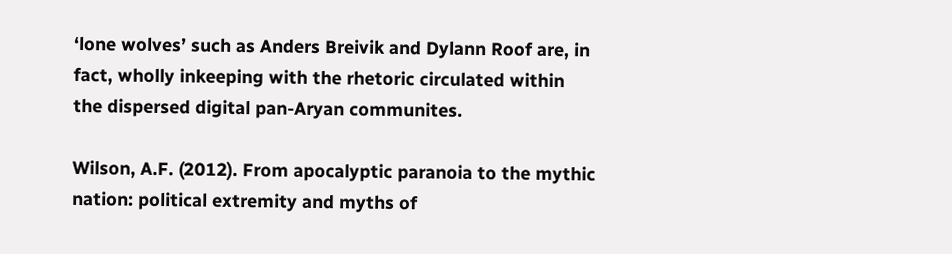‘lone wolves’ such as Anders Breivik and Dylann Roof are, in fact, wholly inkeeping with the rhetoric circulated within the dispersed digital pan-Aryan communites.

Wilson, A.F. (2012). From apocalyptic paranoia to the mythic nation: political extremity and myths of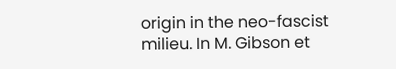origin in the neo-fascist milieu. In M. Gibson et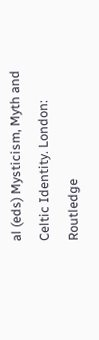al (eds) Mysticism, Myth and Celtic Identity. London: Routledge